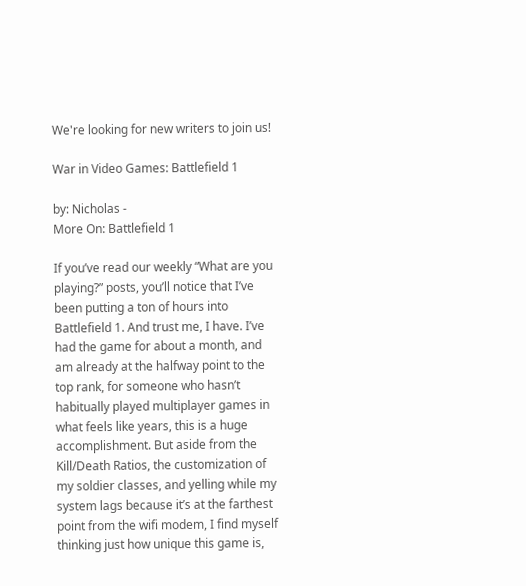We're looking for new writers to join us!

War in Video Games: Battlefield 1

by: Nicholas -
More On: Battlefield 1

If you’ve read our weekly “What are you playing?” posts, you’ll notice that I’ve been putting a ton of hours into Battlefield 1. And trust me, I have. I’ve had the game for about a month, and am already at the halfway point to the top rank, for someone who hasn’t habitually played multiplayer games in what feels like years, this is a huge accomplishment. But aside from the Kill/Death Ratios, the customization of my soldier classes, and yelling while my system lags because it’s at the farthest point from the wifi modem, I find myself thinking just how unique this game is,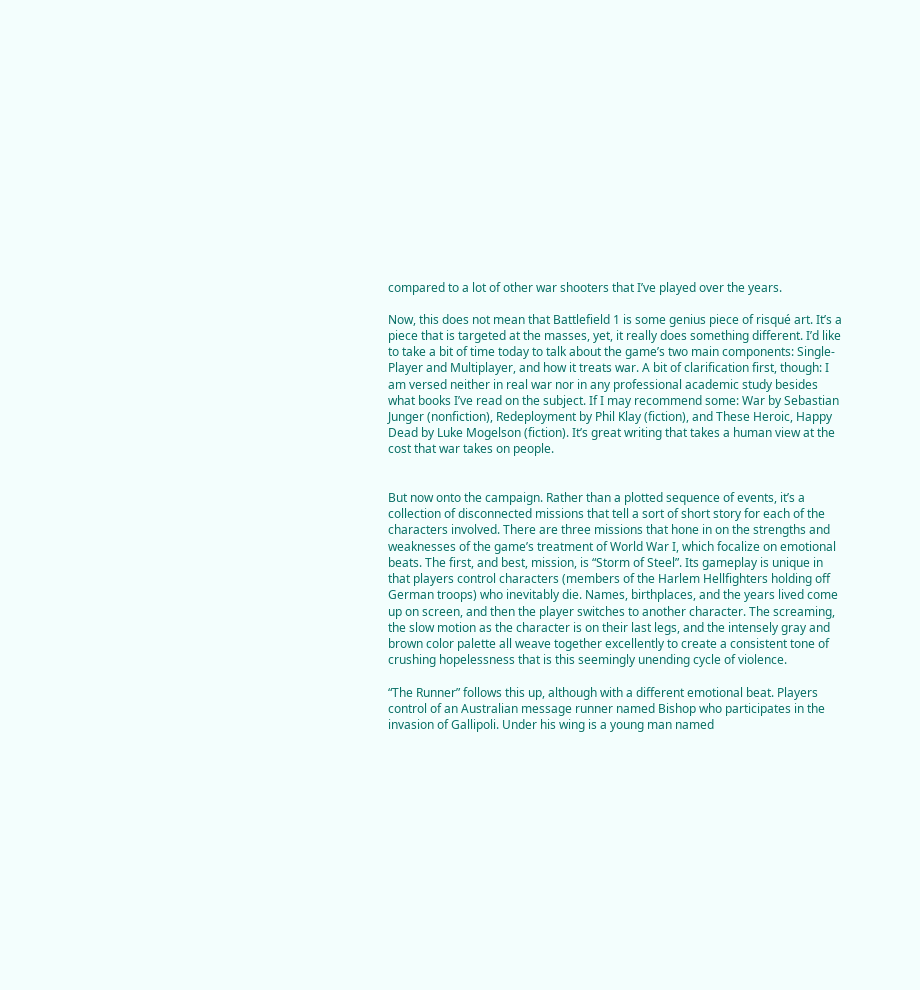compared to a lot of other war shooters that I’ve played over the years.

Now, this does not mean that Battlefield 1 is some genius piece of risqué art. It’s a piece that is targeted at the masses, yet, it really does something different. I’d like to take a bit of time today to talk about the game’s two main components: Single-Player and Multiplayer, and how it treats war. A bit of clarification first, though: I am versed neither in real war nor in any professional academic study besides what books I’ve read on the subject. If I may recommend some: War by Sebastian Junger (nonfiction), Redeployment by Phil Klay (fiction), and These Heroic, Happy Dead by Luke Mogelson (fiction). It’s great writing that takes a human view at the cost that war takes on people.


But now onto the campaign. Rather than a plotted sequence of events, it’s a collection of disconnected missions that tell a sort of short story for each of the characters involved. There are three missions that hone in on the strengths and weaknesses of the game’s treatment of World War I, which focalize on emotional beats. The first, and best, mission, is “Storm of Steel”. Its gameplay is unique in that players control characters (members of the Harlem Hellfighters holding off German troops) who inevitably die. Names, birthplaces, and the years lived come up on screen, and then the player switches to another character. The screaming, the slow motion as the character is on their last legs, and the intensely gray and brown color palette all weave together excellently to create a consistent tone of crushing hopelessness that is this seemingly unending cycle of violence.

“The Runner” follows this up, although with a different emotional beat. Players control of an Australian message runner named Bishop who participates in the invasion of Gallipoli. Under his wing is a young man named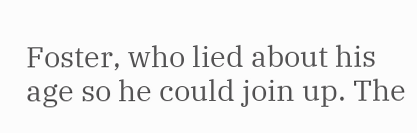Foster, who lied about his age so he could join up. The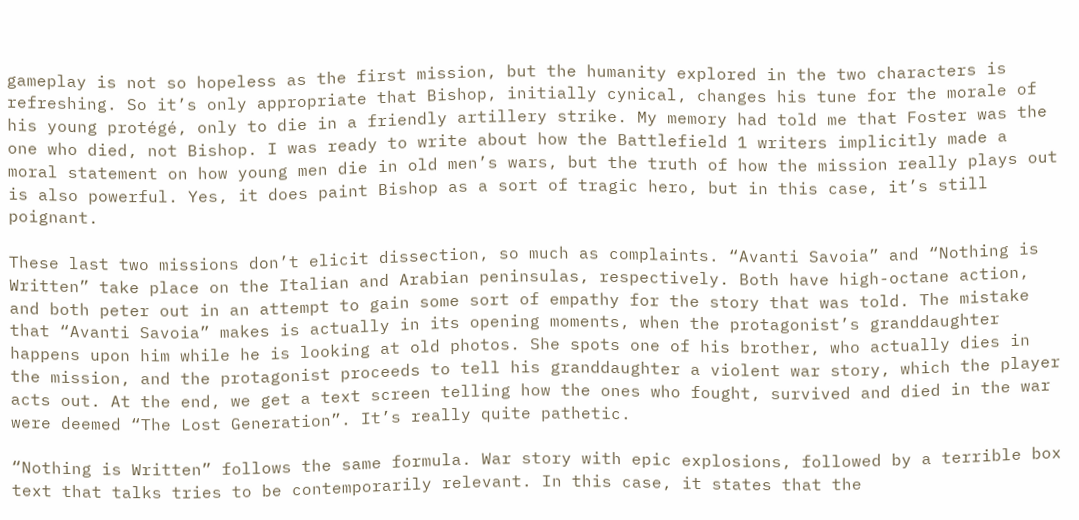gameplay is not so hopeless as the first mission, but the humanity explored in the two characters is refreshing. So it’s only appropriate that Bishop, initially cynical, changes his tune for the morale of his young protégé, only to die in a friendly artillery strike. My memory had told me that Foster was the one who died, not Bishop. I was ready to write about how the Battlefield 1 writers implicitly made a moral statement on how young men die in old men’s wars, but the truth of how the mission really plays out is also powerful. Yes, it does paint Bishop as a sort of tragic hero, but in this case, it’s still poignant.

These last two missions don’t elicit dissection, so much as complaints. “Avanti Savoia” and “Nothing is Written” take place on the Italian and Arabian peninsulas, respectively. Both have high-octane action, and both peter out in an attempt to gain some sort of empathy for the story that was told. The mistake that “Avanti Savoia” makes is actually in its opening moments, when the protagonist’s granddaughter happens upon him while he is looking at old photos. She spots one of his brother, who actually dies in the mission, and the protagonist proceeds to tell his granddaughter a violent war story, which the player acts out. At the end, we get a text screen telling how the ones who fought, survived and died in the war were deemed “The Lost Generation”. It’s really quite pathetic.

“Nothing is Written” follows the same formula. War story with epic explosions, followed by a terrible box text that talks tries to be contemporarily relevant. In this case, it states that the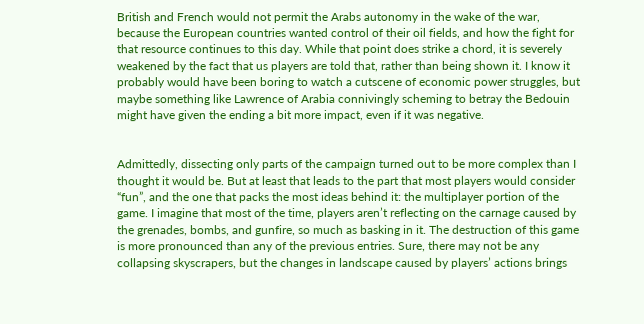British and French would not permit the Arabs autonomy in the wake of the war, because the European countries wanted control of their oil fields, and how the fight for that resource continues to this day. While that point does strike a chord, it is severely weakened by the fact that us players are told that, rather than being shown it. I know it probably would have been boring to watch a cutscene of economic power struggles, but maybe something like Lawrence of Arabia connivingly scheming to betray the Bedouin might have given the ending a bit more impact, even if it was negative.


Admittedly, dissecting only parts of the campaign turned out to be more complex than I thought it would be. But at least that leads to the part that most players would consider “fun”, and the one that packs the most ideas behind it: the multiplayer portion of the game. I imagine that most of the time, players aren’t reflecting on the carnage caused by the grenades, bombs, and gunfire, so much as basking in it. The destruction of this game is more pronounced than any of the previous entries. Sure, there may not be any collapsing skyscrapers, but the changes in landscape caused by players’ actions brings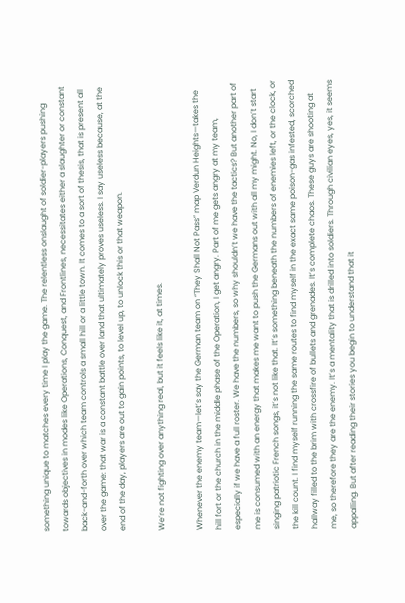something unique to matches every time I play the game. The relentless onslaught of soldier-players pushing towards objectives in modes like Operations, Conquest, and Frontlines, necessitates either a slaughter or constant back-and-forth over which team controls a small hill or a little town. It comes to a sort of thesis, that is present all over the game: that war is a constant battle over land that ultimately proves useless. I say useless because, at the end of the day, players are out to gain points, to level up, to unlock this or that weapon.

We’re not fighting over anything real, but it feels like it, at times.

Whenever the enemy team—let’s say the German team on “They Shall Not Pass” map Verdun Heights—takes the hill fort or the church in the middle phase of the Operation, I get angry. Part of me gets angry at my team, especially if we have a full roster. We have the numbers, so why shouldn’t we have the tactics? But another part of me is consumed with an energy that makes me want to push the Germans out with all my might. No, I don’t start singing patriotic French songs, it’s not like that. It’s something beneath the numbers of enemies left, or the clock, or the kill count. I find myself running the same routes to find myself in the exact same poison-gas infested, scorched hallway filled to the brim with crossfire of bullets and grenades. It’s complete chaos. These guys are shooting at me, so therefore they are the enemy. It’s a mentality that is drilled into soldiers. Through civilian eyes, yes, it seems appalling. But after reading their stories you begin to understand that it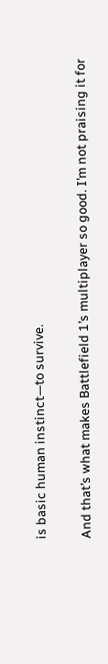is basic human instinct—to survive.

And that’s what makes Battlefield 1’s multiplayer so good. I’m not praising it for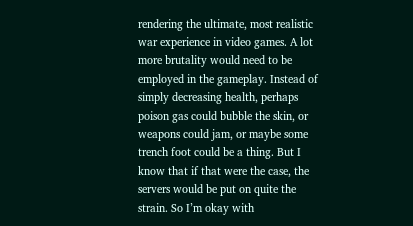rendering the ultimate, most realistic war experience in video games. A lot more brutality would need to be employed in the gameplay. Instead of simply decreasing health, perhaps poison gas could bubble the skin, or weapons could jam, or maybe some trench foot could be a thing. But I know that if that were the case, the servers would be put on quite the strain. So I’m okay with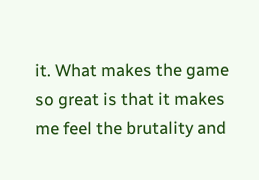it. What makes the game so great is that it makes me feel the brutality and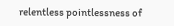relentless pointlessness of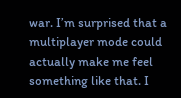war. I’m surprised that a multiplayer mode could actually make me feel something like that. I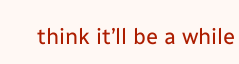think it’ll be a while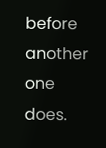before another one does.